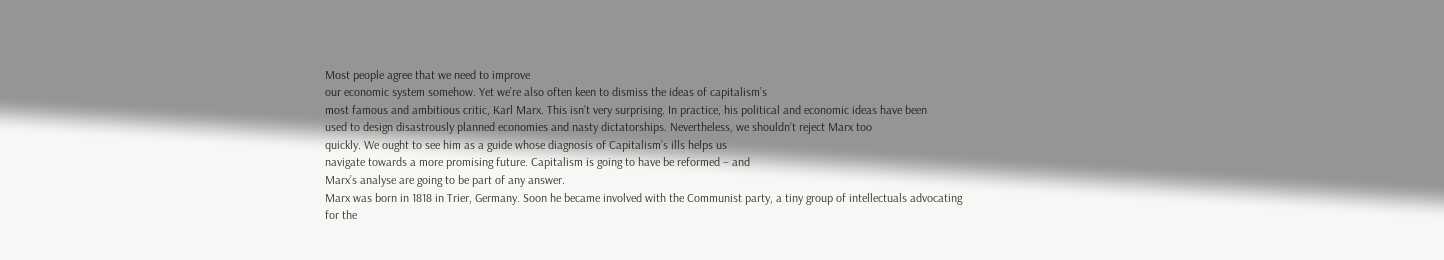Most people agree that we need to improve
our economic system somehow. Yet we’re also often keen to dismiss the ideas of capitalism’s
most famous and ambitious critic, Karl Marx. This isn’t very surprising. In practice, his political and economic ideas have been
used to design disastrously planned economies and nasty dictatorships. Nevertheless, we shouldn’t reject Marx too
quickly. We ought to see him as a guide whose diagnosis of Capitalism’s ills helps us
navigate towards a more promising future. Capitalism is going to have be reformed – and
Marx’s analyse are going to be part of any answer.
Marx was born in 1818 in Trier, Germany. Soon he became involved with the Communist party, a tiny group of intellectuals advocating
for the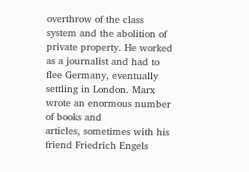overthrow of the class system and the abolition of private property. He worked
as a journalist and had to flee Germany, eventually settling in London. Marx wrote an enormous number of books and
articles, sometimes with his friend Friedrich Engels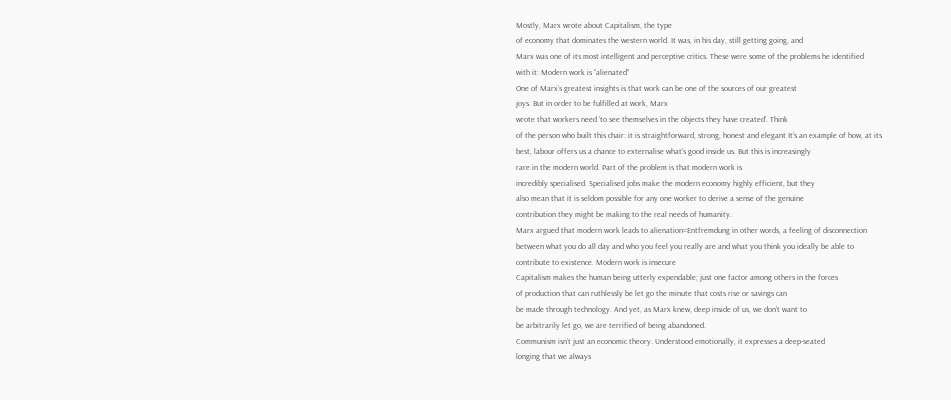Mostly, Marx wrote about Capitalism, the type
of economy that dominates the western world. It was, in his day, still getting going, and
Marx was one of its most intelligent and perceptive critics. These were some of the problems he identified
with it: Modern work is “alienated”
One of Marx’s greatest insights is that work can be one of the sources of our greatest
joys. But in order to be fulfilled at work, Marx
wrote that workers need ‘to see themselves in the objects they have created’. Think
of the person who built this chair: it is straightforward, strong, honest and elegant It’s an example of how, at its
best, labour offers us a chance to externalise what’s good inside us. But this is increasingly
rare in the modern world. Part of the problem is that modern work is
incredibly specialised. Specialised jobs make the modern economy highly efficient, but they
also mean that it is seldom possible for any one worker to derive a sense of the genuine
contribution they might be making to the real needs of humanity.
Marx argued that modern work leads to alienation=Entfremdung in other words, a feeling of disconnection
between what you do all day and who you feel you really are and what you think you ideally be able to
contribute to existence. Modern work is insecure
Capitalism makes the human being utterly expendable; just one factor among others in the forces
of production that can ruthlessly be let go the minute that costs rise or savings can
be made through technology. And yet, as Marx knew, deep inside of us, we don’t want to
be arbitrarily let go, we are terrified of being abandoned.
Communism isn’t just an economic theory. Understood emotionally, it expresses a deep-seated
longing that we always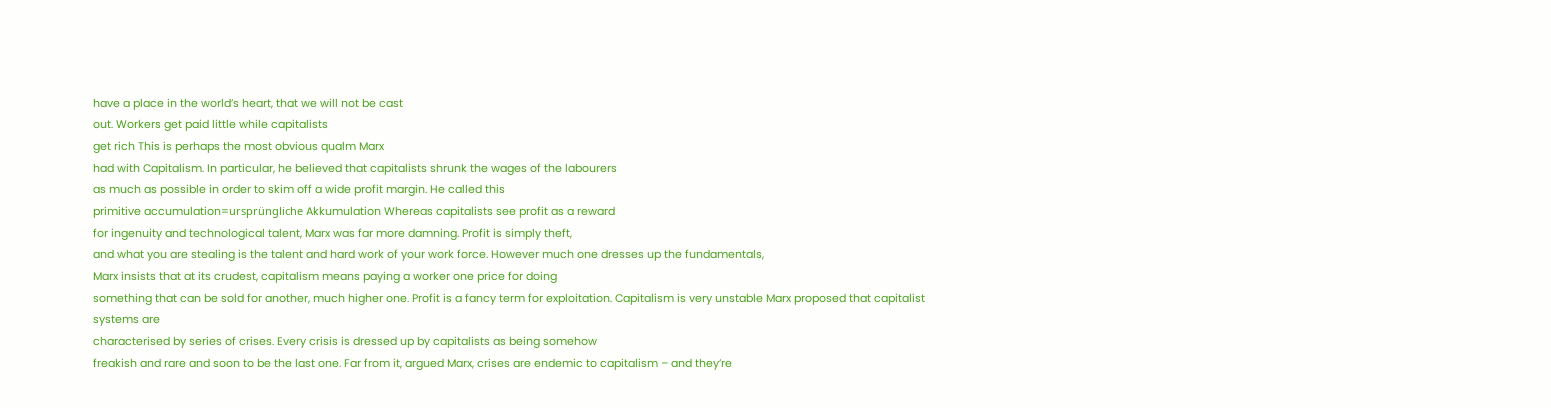have a place in the world’s heart, that we will not be cast
out. Workers get paid little while capitalists
get rich This is perhaps the most obvious qualm Marx
had with Capitalism. In particular, he believed that capitalists shrunk the wages of the labourers
as much as possible in order to skim off a wide profit margin. He called this
primitive accumulation=ursprüngliche Akkumulation Whereas capitalists see profit as a reward
for ingenuity and technological talent, Marx was far more damning. Profit is simply theft,
and what you are stealing is the talent and hard work of your work force. However much one dresses up the fundamentals,
Marx insists that at its crudest, capitalism means paying a worker one price for doing
something that can be sold for another, much higher one. Profit is a fancy term for exploitation. Capitalism is very unstable Marx proposed that capitalist systems are
characterised by series of crises. Every crisis is dressed up by capitalists as being somehow
freakish and rare and soon to be the last one. Far from it, argued Marx, crises are endemic to capitalism – and they’re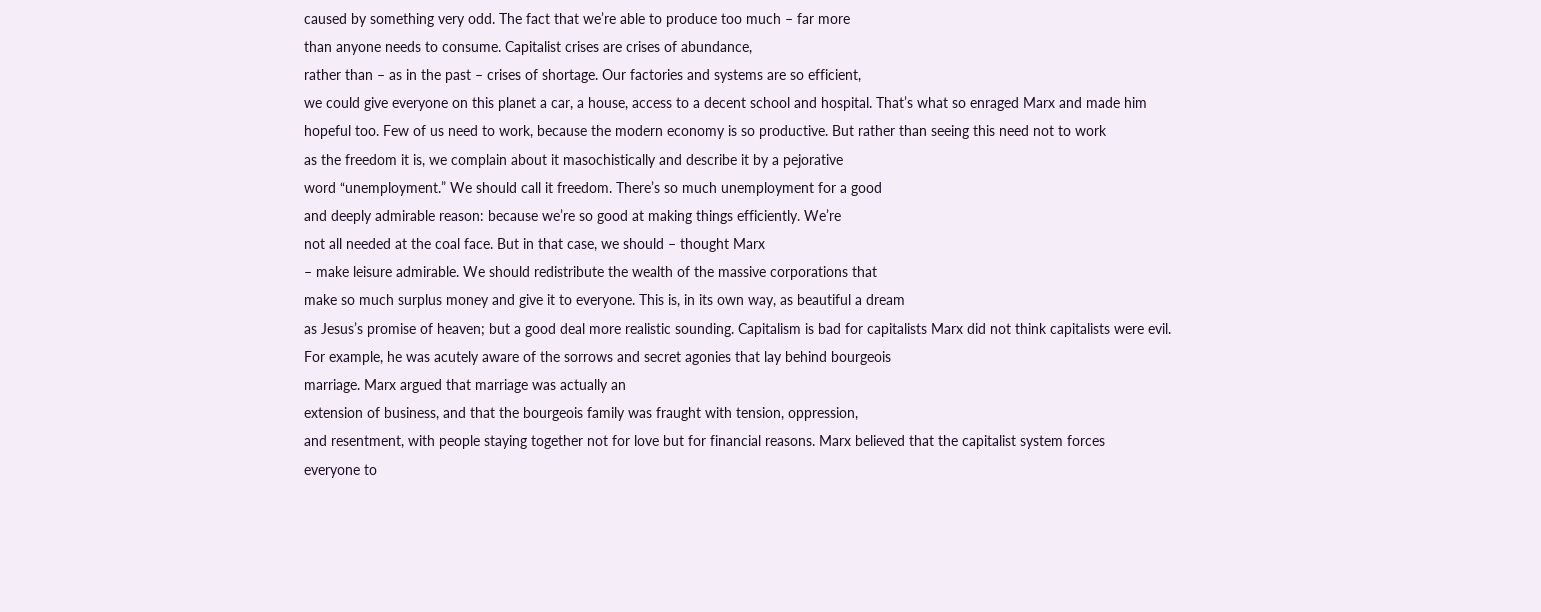caused by something very odd. The fact that we’re able to produce too much – far more
than anyone needs to consume. Capitalist crises are crises of abundance,
rather than – as in the past – crises of shortage. Our factories and systems are so efficient,
we could give everyone on this planet a car, a house, access to a decent school and hospital. That’s what so enraged Marx and made him
hopeful too. Few of us need to work, because the modern economy is so productive. But rather than seeing this need not to work
as the freedom it is, we complain about it masochistically and describe it by a pejorative
word “unemployment.” We should call it freedom. There’s so much unemployment for a good
and deeply admirable reason: because we’re so good at making things efficiently. We’re
not all needed at the coal face. But in that case, we should – thought Marx
– make leisure admirable. We should redistribute the wealth of the massive corporations that
make so much surplus money and give it to everyone. This is, in its own way, as beautiful a dream
as Jesus’s promise of heaven; but a good deal more realistic sounding. Capitalism is bad for capitalists Marx did not think capitalists were evil.
For example, he was acutely aware of the sorrows and secret agonies that lay behind bourgeois
marriage. Marx argued that marriage was actually an
extension of business, and that the bourgeois family was fraught with tension, oppression,
and resentment, with people staying together not for love but for financial reasons. Marx believed that the capitalist system forces
everyone to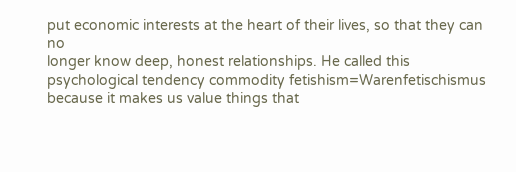put economic interests at the heart of their lives, so that they can no
longer know deep, honest relationships. He called this psychological tendency commodity fetishism=Warenfetischismus because it makes us value things that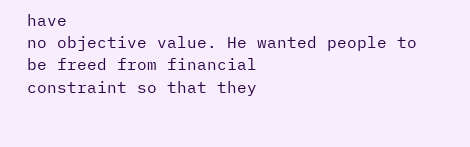have
no objective value. He wanted people to be freed from financial
constraint so that they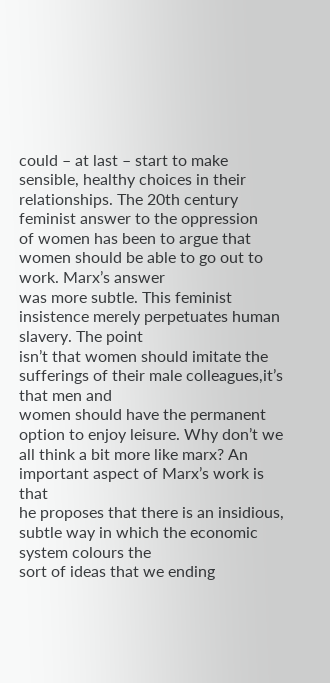could – at last – start to make sensible, healthy choices in their
relationships. The 20th century feminist answer to the oppression
of women has been to argue that women should be able to go out to work. Marx’s answer
was more subtle. This feminist insistence merely perpetuates human slavery. The point
isn’t that women should imitate the sufferings of their male colleagues,it’s that men and
women should have the permanent option to enjoy leisure. Why don’t we all think a bit more like marx? An important aspect of Marx’s work is that
he proposes that there is an insidious, subtle way in which the economic system colours the
sort of ideas that we ending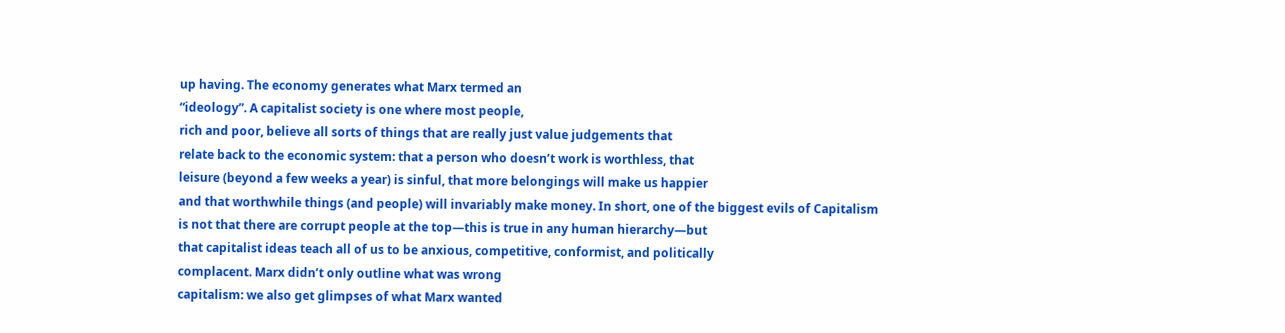up having. The economy generates what Marx termed an
“ideology”. A capitalist society is one where most people,
rich and poor, believe all sorts of things that are really just value judgements that
relate back to the economic system: that a person who doesn’t work is worthless, that
leisure (beyond a few weeks a year) is sinful, that more belongings will make us happier
and that worthwhile things (and people) will invariably make money. In short, one of the biggest evils of Capitalism
is not that there are corrupt people at the top—this is true in any human hierarchy—but
that capitalist ideas teach all of us to be anxious, competitive, conformist, and politically
complacent. Marx didn’t only outline what was wrong
capitalism: we also get glimpses of what Marx wanted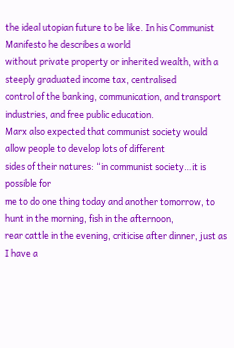the ideal utopian future to be like. In his Communist Manifesto he describes a world
without private property or inherited wealth, with a steeply graduated income tax, centralised
control of the banking, communication, and transport industries, and free public education.
Marx also expected that communist society would allow people to develop lots of different
sides of their natures: “in communist society…it is possible for
me to do one thing today and another tomorrow, to hunt in the morning, fish in the afternoon,
rear cattle in the evening, criticise after dinner, just as I have a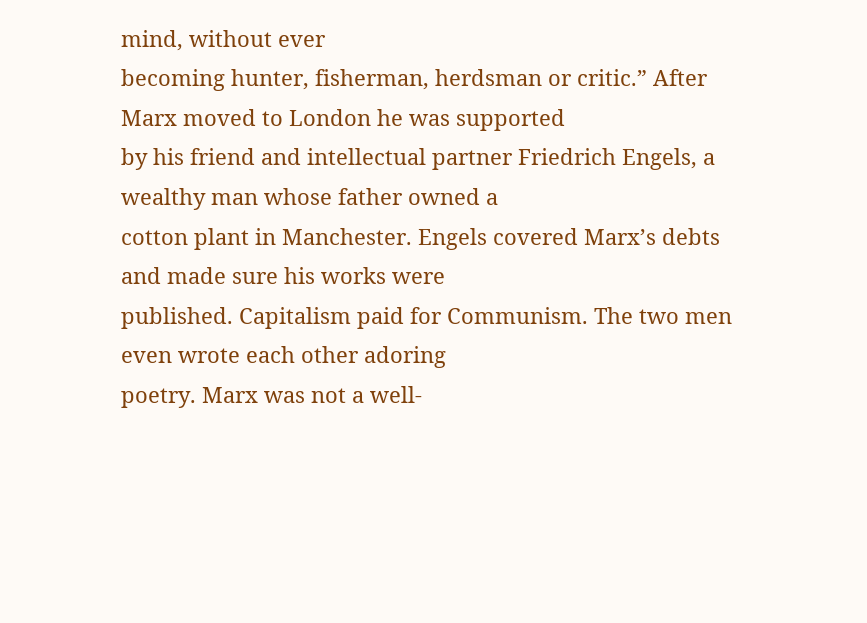mind, without ever
becoming hunter, fisherman, herdsman or critic.” After Marx moved to London he was supported
by his friend and intellectual partner Friedrich Engels, a wealthy man whose father owned a
cotton plant in Manchester. Engels covered Marx’s debts and made sure his works were
published. Capitalism paid for Communism. The two men even wrote each other adoring
poetry. Marx was not a well-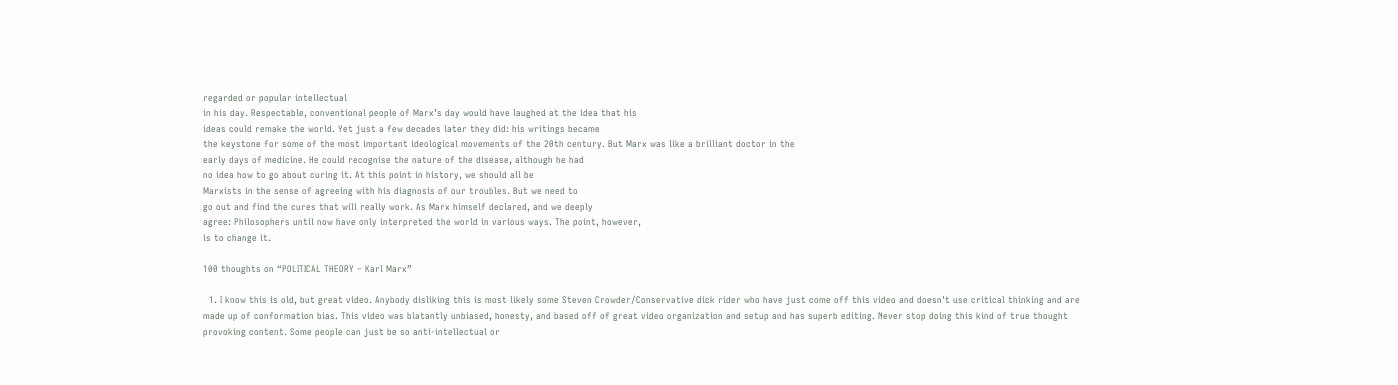regarded or popular intellectual
in his day. Respectable, conventional people of Marx’s day would have laughed at the idea that his
ideas could remake the world. Yet just a few decades later they did: his writings became
the keystone for some of the most important ideological movements of the 20th century. But Marx was like a brilliant doctor in the
early days of medicine. He could recognise the nature of the disease, although he had
no idea how to go about curing it. At this point in history, we should all be
Marxists in the sense of agreeing with his diagnosis of our troubles. But we need to
go out and find the cures that will really work. As Marx himself declared, and we deeply
agree: Philosophers until now have only interpreted the world in various ways. The point, however,
is to change it.

100 thoughts on “POLITICAL THEORY – Karl Marx”

  1. I know this is old, but great video. Anybody disliking this is most likely some Steven Crowder/Conservative dick rider who have just come off this video and doesn't use critical thinking and are made up of conformation bias. This video was blatantly unbiased, honesty, and based off of great video organization and setup and has superb editing. Never stop doing this kind of true thought provoking content. Some people can just be so anti-intellectual or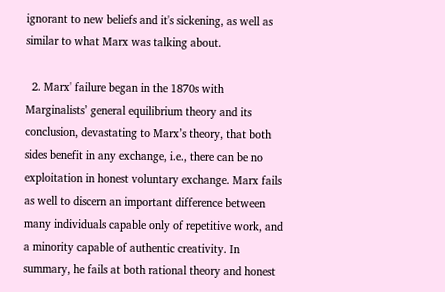ignorant to new beliefs and it's sickening, as well as similar to what Marx was talking about.

  2. Marx' failure began in the 1870s with Marginalists’ general equilibrium theory and its conclusion, devastating to Marx’s theory, that both sides benefit in any exchange, i.e., there can be no exploitation in honest voluntary exchange. Marx fails as well to discern an important difference between many individuals capable only of repetitive work, and a minority capable of authentic creativity. In summary, he fails at both rational theory and honest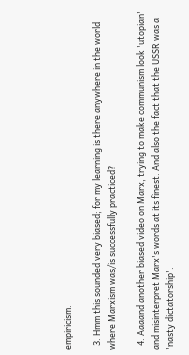empiricism.

  3. Hmm this sounded very biased; for my learning is there anywhere in the world where Marxism was/is successfully practiced?

  4. Aaaand another biased video on Marx, trying to make communism look 'utopian' and misinterpret Marx's words at its finest. And also the fact that the USSR was a 'nasty dictatorship'.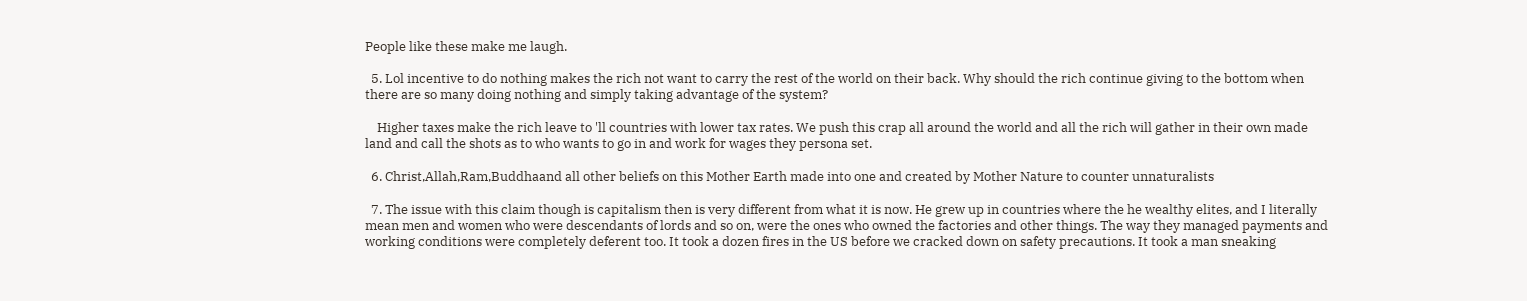People like these make me laugh.

  5. Lol incentive to do nothing makes the rich not want to carry the rest of the world on their back. Why should the rich continue giving to the bottom when there are so many doing nothing and simply taking advantage of the system?

    Higher taxes make the rich leave to 'll countries with lower tax rates. We push this crap all around the world and all the rich will gather in their own made land and call the shots as to who wants to go in and work for wages they persona set.

  6. Christ,Allah,Ram,Buddhaand all other beliefs on this Mother Earth made into one and created by Mother Nature to counter unnaturalists

  7. The issue with this claim though is capitalism then is very different from what it is now. He grew up in countries where the he wealthy elites, and I literally mean men and women who were descendants of lords and so on, were the ones who owned the factories and other things. The way they managed payments and working conditions were completely deferent too. It took a dozen fires in the US before we cracked down on safety precautions. It took a man sneaking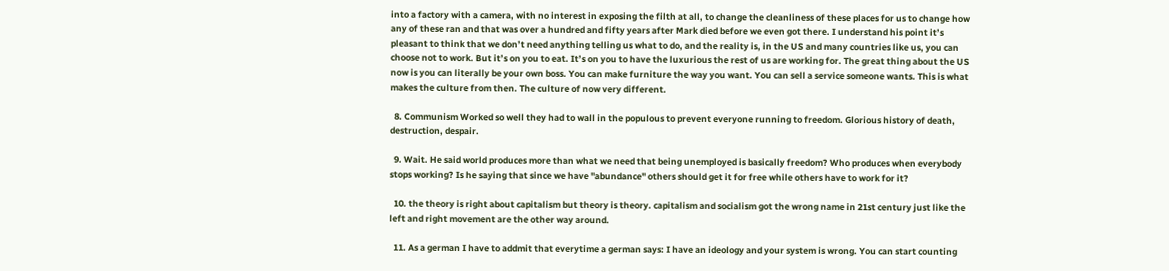into a factory with a camera, with no interest in exposing the filth at all, to change the cleanliness of these places for us to change how any of these ran and that was over a hundred and fifty years after Mark died before we even got there. I understand his point it’s pleasant to think that we don’t need anything telling us what to do, and the reality is, in the US and many countries like us, you can choose not to work. But it’s on you to eat. It’s on you to have the luxurious the rest of us are working for. The great thing about the US now is you can literally be your own boss. You can make furniture the way you want. You can sell a service someone wants. This is what makes the culture from then. The culture of now very different.

  8. Communism Worked so well they had to wall in the populous to prevent everyone running to freedom. Glorious history of death, destruction, despair.

  9. Wait. He said world produces more than what we need that being unemployed is basically freedom? Who produces when everybody stops working? Is he saying that since we have "abundance" others should get it for free while others have to work for it?

  10. the theory is right about capitalism but theory is theory. capitalism and socialism got the wrong name in 21st century just like the left and right movement are the other way around.

  11. As a german I have to addmit that everytime a german says: I have an ideology and your system is wrong. You can start counting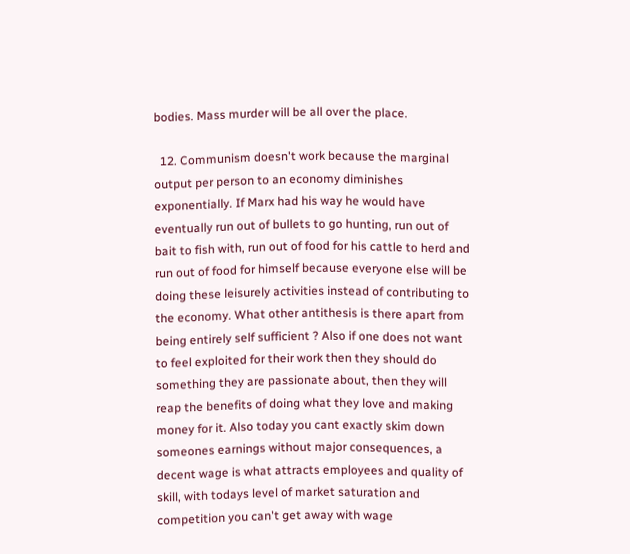bodies. Mass murder will be all over the place.

  12. Communism doesn't work because the marginal output per person to an economy diminishes exponentially. If Marx had his way he would have eventually run out of bullets to go hunting, run out of bait to fish with, run out of food for his cattle to herd and run out of food for himself because everyone else will be doing these leisurely activities instead of contributing to the economy. What other antithesis is there apart from being entirely self sufficient ? Also if one does not want to feel exploited for their work then they should do something they are passionate about, then they will reap the benefits of doing what they love and making money for it. Also today you cant exactly skim down someones earnings without major consequences, a decent wage is what attracts employees and quality of skill, with todays level of market saturation and competition you can't get away with wage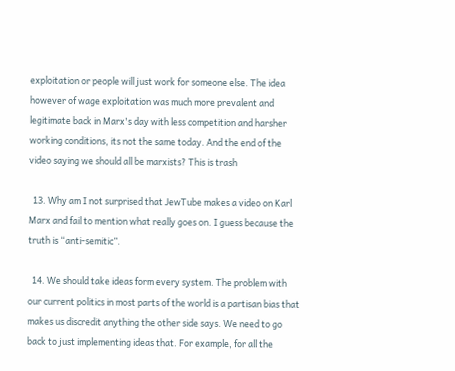exploitation or people will just work for someone else. The idea however of wage exploitation was much more prevalent and legitimate back in Marx's day with less competition and harsher working conditions, its not the same today. And the end of the video saying we should all be marxists? This is trash

  13. Why am I not surprised that JewTube makes a video on Karl Marx and fail to mention what really goes on. I guess because the truth is “anti-semitic”.

  14. We should take ideas form every system. The problem with our current politics in most parts of the world is a partisan bias that makes us discredit anything the other side says. We need to go back to just implementing ideas that. For example, for all the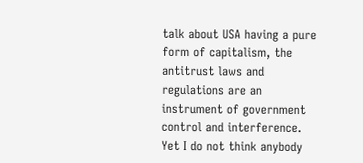talk about USA having a pure form of capitalism, the antitrust laws and regulations are an instrument of government control and interference. Yet I do not think anybody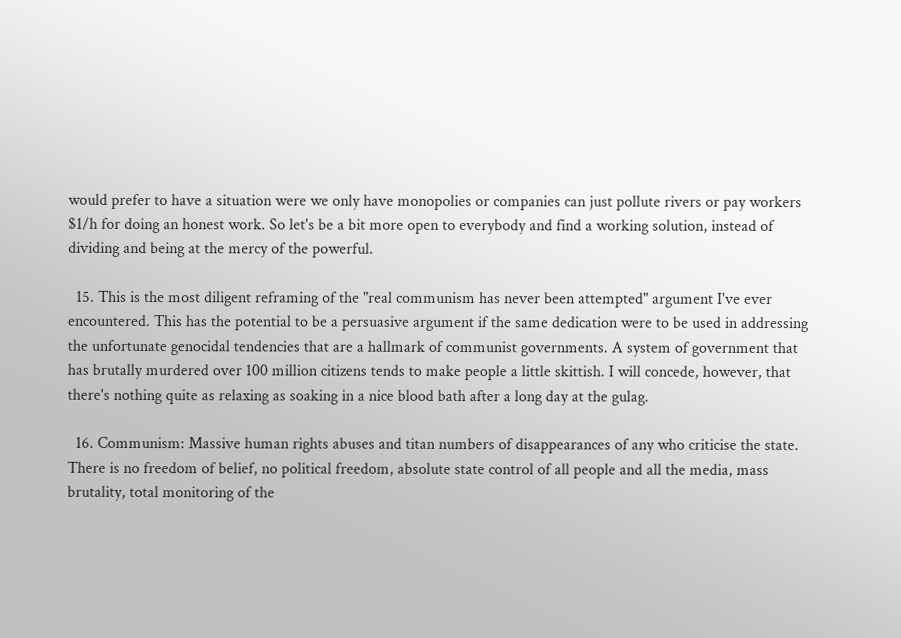would prefer to have a situation were we only have monopolies or companies can just pollute rivers or pay workers $1/h for doing an honest work. So let's be a bit more open to everybody and find a working solution, instead of dividing and being at the mercy of the powerful.

  15. This is the most diligent reframing of the "real communism has never been attempted" argument I've ever encountered. This has the potential to be a persuasive argument if the same dedication were to be used in addressing the unfortunate genocidal tendencies that are a hallmark of communist governments. A system of government that has brutally murdered over 100 million citizens tends to make people a little skittish. I will concede, however, that there's nothing quite as relaxing as soaking in a nice blood bath after a long day at the gulag.

  16. Communism: Massive human rights abuses and titan numbers of disappearances of any who criticise the state. There is no freedom of belief, no political freedom, absolute state control of all people and all the media, mass brutality, total monitoring of the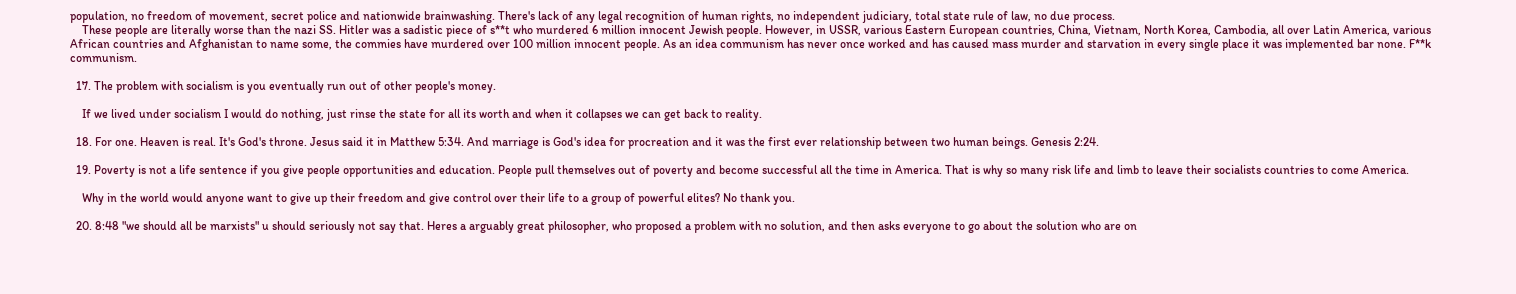population, no freedom of movement, secret police and nationwide brainwashing. There's lack of any legal recognition of human rights, no independent judiciary, total state rule of law, no due process.
    These people are literally worse than the nazi SS. Hitler was a sadistic piece of s**t who murdered 6 million innocent Jewish people. However, in USSR, various Eastern European countries, China, Vietnam, North Korea, Cambodia, all over Latin America, various African countries and Afghanistan to name some, the commies have murdered over 100 million innocent people. As an idea communism has never once worked and has caused mass murder and starvation in every single place it was implemented bar none. F**k communism.

  17. The problem with socialism is you eventually run out of other people's money.

    If we lived under socialism I would do nothing, just rinse the state for all its worth and when it collapses we can get back to reality.

  18. For one. Heaven is real. It's God's throne. Jesus said it in Matthew 5:34. And marriage is God's idea for procreation and it was the first ever relationship between two human beings. Genesis 2:24.

  19. Poverty is not a life sentence if you give people opportunities and education. People pull themselves out of poverty and become successful all the time in America. That is why so many risk life and limb to leave their socialists countries to come America.

    Why in the world would anyone want to give up their freedom and give control over their life to a group of powerful elites? No thank you.

  20. 8:48 "we should all be marxists" u should seriously not say that. Heres a arguably great philosopher, who proposed a problem with no solution, and then asks everyone to go about the solution who are on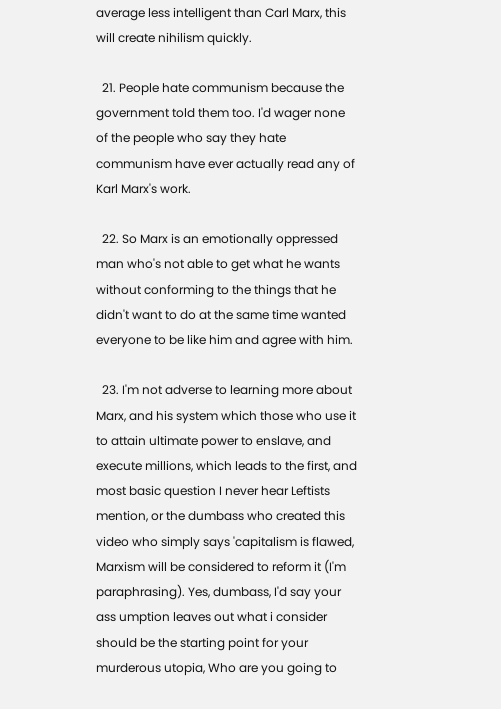average less intelligent than Carl Marx, this will create nihilism quickly.

  21. People hate communism because the government told them too. I'd wager none of the people who say they hate communism have ever actually read any of Karl Marx's work.

  22. So Marx is an emotionally oppressed man who's not able to get what he wants without conforming to the things that he didn't want to do at the same time wanted everyone to be like him and agree with him.

  23. I'm not adverse to learning more about Marx, and his system which those who use it to attain ultimate power to enslave, and execute millions, which leads to the first, and most basic question I never hear Leftists mention, or the dumbass who created this video who simply says 'capitalism is flawed, Marxism will be considered to reform it (I'm paraphrasing). Yes, dumbass, I'd say your ass umption leaves out what i consider should be the starting point for your murderous utopia, Who are you going to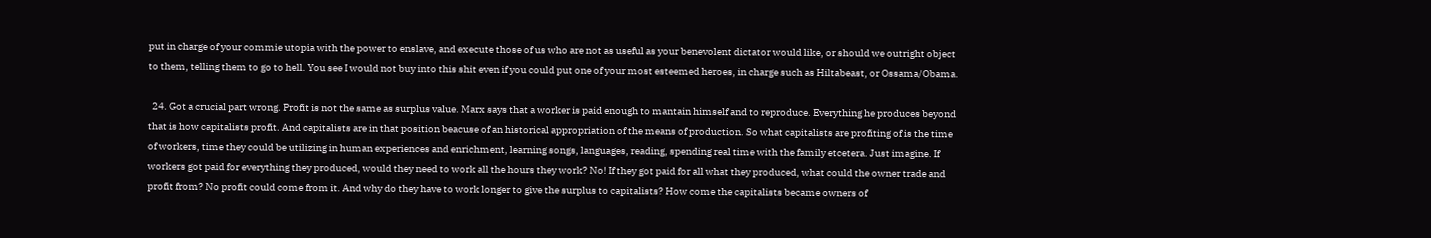put in charge of your commie utopia with the power to enslave, and execute those of us who are not as useful as your benevolent dictator would like, or should we outright object to them, telling them to go to hell. You see I would not buy into this shit even if you could put one of your most esteemed heroes, in charge such as Hiltabeast, or Ossama/Obama.

  24. Got a crucial part wrong. Profit is not the same as surplus value. Marx says that a worker is paid enough to mantain himself and to reproduce. Everything he produces beyond that is how capitalists profit. And capitalists are in that position beacuse of an historical appropriation of the means of production. So what capitalists are profiting of is the time of workers, time they could be utilizing in human experiences and enrichment, learning songs, languages, reading, spending real time with the family etcetera. Just imagine. If workers got paid for everything they produced, would they need to work all the hours they work? No! If they got paid for all what they produced, what could the owner trade and profit from? No profit could come from it. And why do they have to work longer to give the surplus to capitalists? How come the capitalists became owners of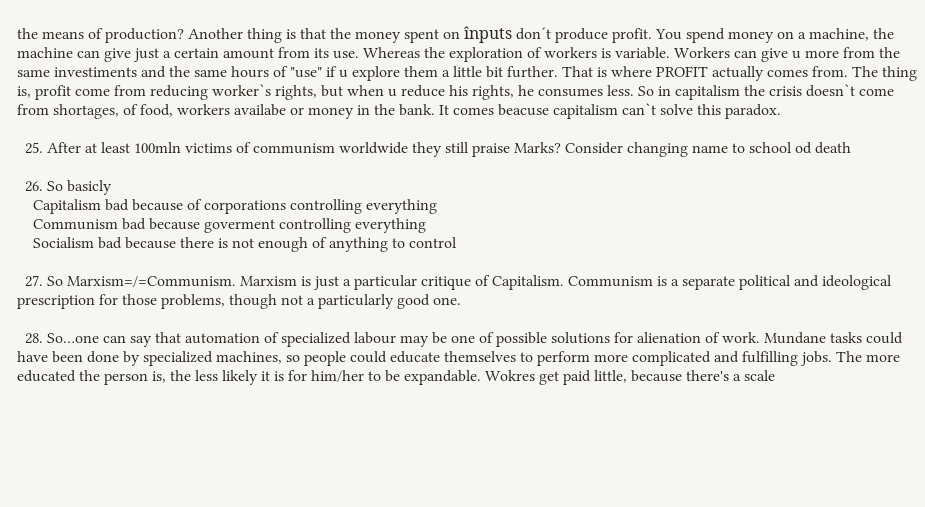the means of production? Another thing is that the money spent on înputs don´t produce profit. You spend money on a machine, the machine can give just a certain amount from its use. Whereas the exploration of workers is variable. Workers can give u more from the same investiments and the same hours of "use" if u explore them a little bit further. That is where PROFIT actually comes from. The thing is, profit come from reducing worker`s rights, but when u reduce his rights, he consumes less. So in capitalism the crisis doesn`t come from shortages, of food, workers availabe or money in the bank. It comes beacuse capitalism can`t solve this paradox.

  25. After at least 100mln victims of communism worldwide they still praise Marks? Consider changing name to school od death

  26. So basicly
    Capitalism bad because of corporations controlling everything
    Communism bad because goverment controlling everything
    Socialism bad because there is not enough of anything to control

  27. So Marxism=/=Communism. Marxism is just a particular critique of Capitalism. Communism is a separate political and ideological prescription for those problems, though not a particularly good one.

  28. So…one can say that automation of specialized labour may be one of possible solutions for alienation of work. Mundane tasks could have been done by specialized machines, so people could educate themselves to perform more complicated and fulfilling jobs. The more educated the person is, the less likely it is for him/her to be expandable. Wokres get paid little, because there's a scale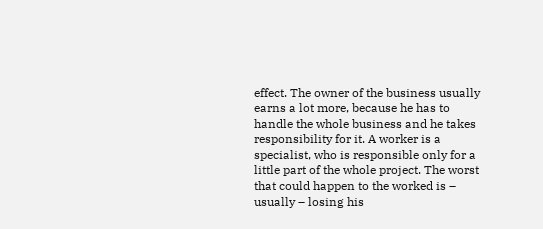effect. The owner of the business usually earns a lot more, because he has to handle the whole business and he takes responsibility for it. A worker is a specialist, who is responsible only for a little part of the whole project. The worst that could happen to the worked is – usually – losing his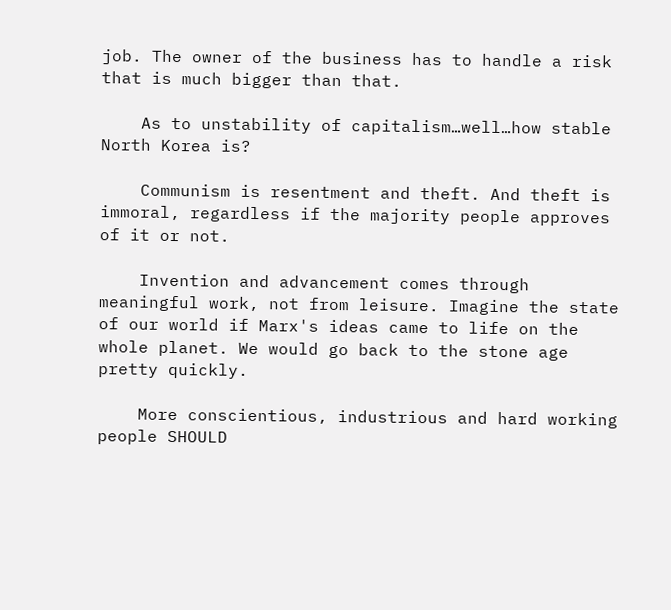job. The owner of the business has to handle a risk that is much bigger than that.

    As to unstability of capitalism…well…how stable North Korea is?

    Communism is resentment and theft. And theft is immoral, regardless if the majority people approves of it or not.

    Invention and advancement comes through meaningful work, not from leisure. Imagine the state of our world if Marx's ideas came to life on the whole planet. We would go back to the stone age pretty quickly.

    More conscientious, industrious and hard working people SHOULD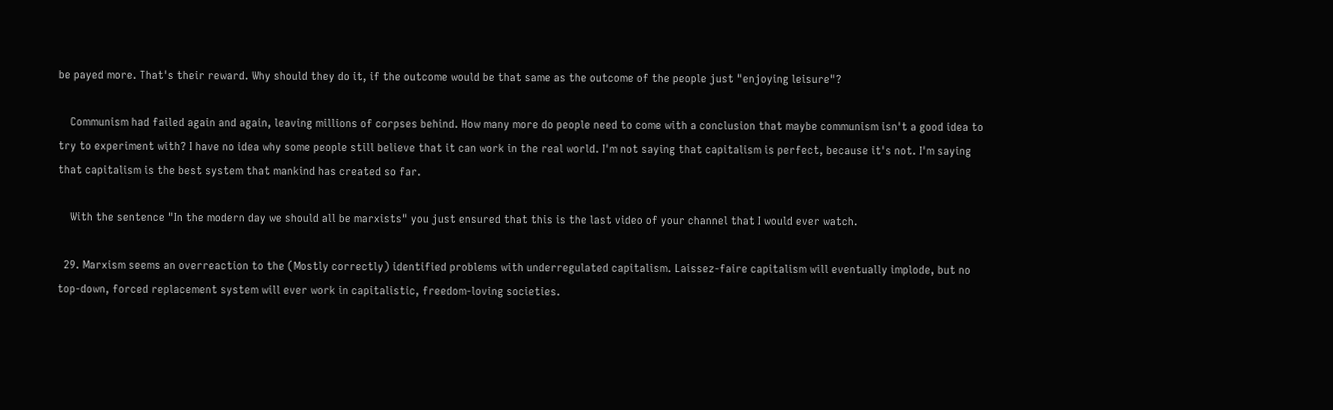be payed more. That's their reward. Why should they do it, if the outcome would be that same as the outcome of the people just "enjoying leisure"?

    Communism had failed again and again, leaving millions of corpses behind. How many more do people need to come with a conclusion that maybe communism isn't a good idea to try to experiment with? I have no idea why some people still believe that it can work in the real world. I'm not saying that capitalism is perfect, because it's not. I'm saying that capitalism is the best system that mankind has created so far.

    With the sentence "In the modern day we should all be marxists" you just ensured that this is the last video of your channel that I would ever watch.

  29. Marxism seems an overreaction to the (Mostly correctly) identified problems with underregulated capitalism. Laissez-faire capitalism will eventually implode, but no top-down, forced replacement system will ever work in capitalistic, freedom-loving societies.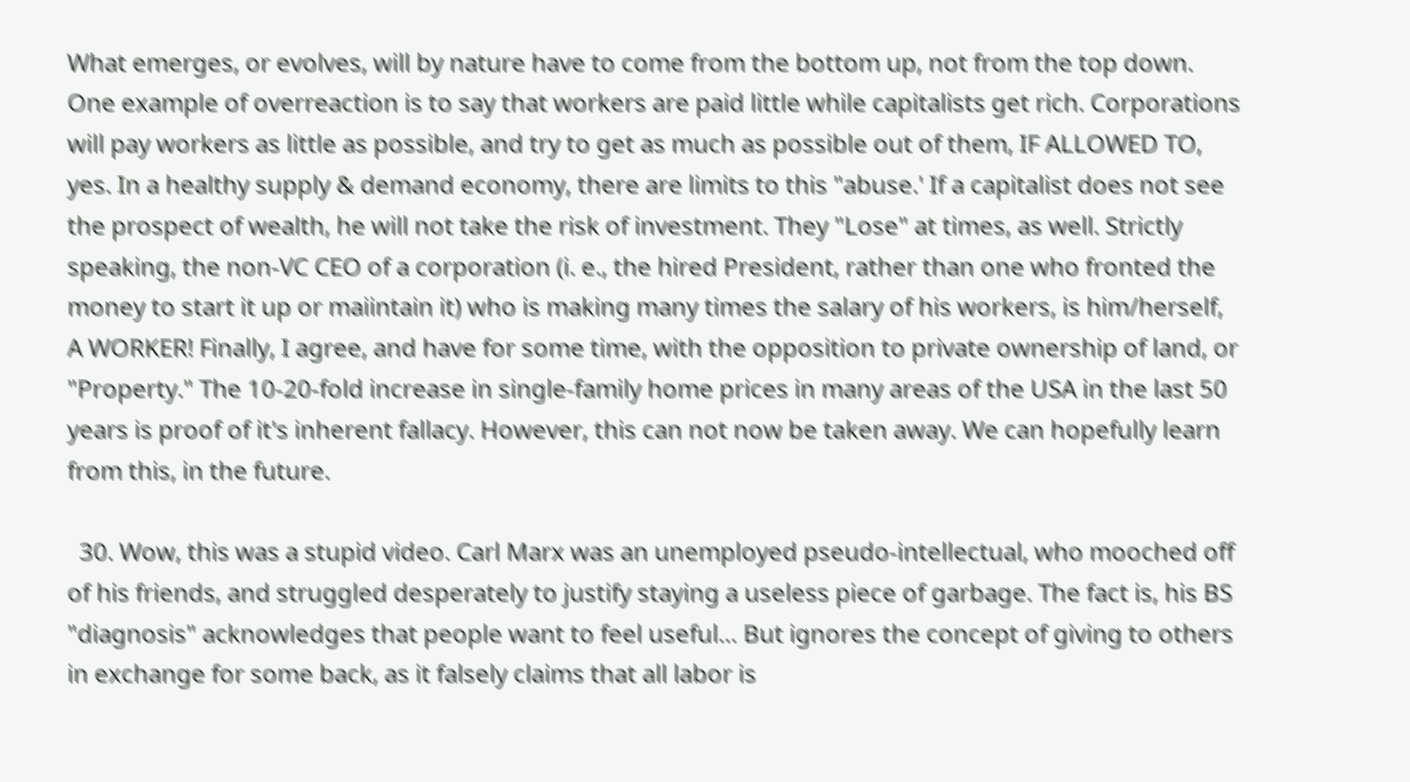What emerges, or evolves, will by nature have to come from the bottom up, not from the top down. One example of overreaction is to say that workers are paid little while capitalists get rich. Corporations will pay workers as little as possible, and try to get as much as possible out of them, IF ALLOWED TO, yes. In a healthy supply & demand economy, there are limits to this "abuse.' If a capitalist does not see the prospect of wealth, he will not take the risk of investment. They "Lose" at times, as well. Strictly speaking, the non-VC CEO of a corporation (i. e., the hired President, rather than one who fronted the money to start it up or maiintain it) who is making many times the salary of his workers, is him/herself, A WORKER! Finally, I agree, and have for some time, with the opposition to private ownership of land, or "Property." The 10-20-fold increase in single-family home prices in many areas of the USA in the last 50 years is proof of it's inherent fallacy. However, this can not now be taken away. We can hopefully learn from this, in the future.

  30. Wow, this was a stupid video. Carl Marx was an unemployed pseudo-intellectual, who mooched off of his friends, and struggled desperately to justify staying a useless piece of garbage. The fact is, his BS "diagnosis" acknowledges that people want to feel useful… But ignores the concept of giving to others in exchange for some back, as it falsely claims that all labor is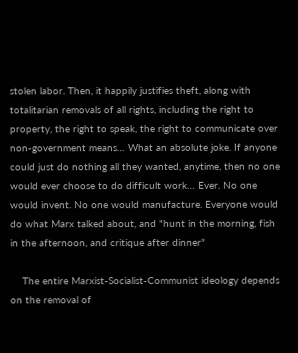stolen labor. Then, it happily justifies theft, along with totalitarian removals of all rights, including the right to property, the right to speak, the right to communicate over non-government means… What an absolute joke. If anyone could just do nothing all they wanted, anytime, then no one would ever choose to do difficult work… Ever. No one would invent. No one would manufacture. Everyone would do what Marx talked about, and "hunt in the morning, fish in the afternoon, and critique after dinner"

    The entire Marxist-Socialist-Communist ideology depends on the removal of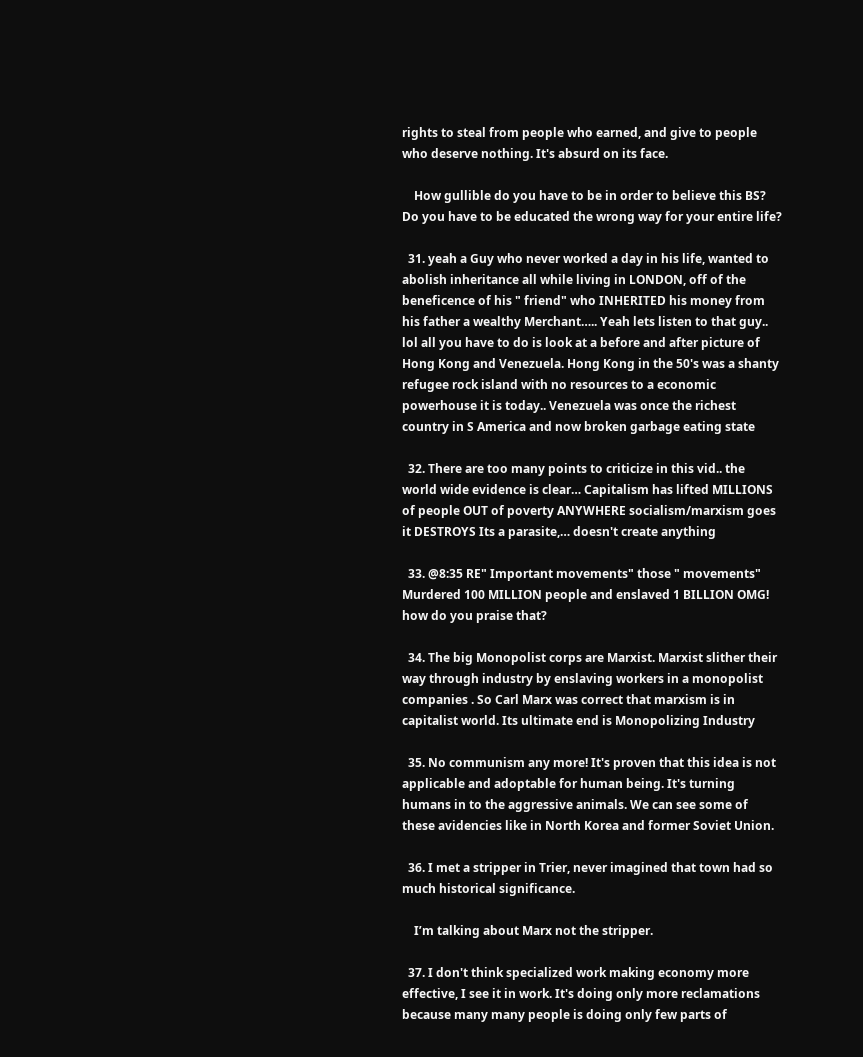rights to steal from people who earned, and give to people who deserve nothing. It's absurd on its face.

    How gullible do you have to be in order to believe this BS? Do you have to be educated the wrong way for your entire life?

  31. yeah a Guy who never worked a day in his life, wanted to abolish inheritance all while living in LONDON, off of the beneficence of his " friend" who INHERITED his money from his father a wealthy Merchant….. Yeah lets listen to that guy.. lol all you have to do is look at a before and after picture of Hong Kong and Venezuela. Hong Kong in the 50's was a shanty refugee rock island with no resources to a economic powerhouse it is today.. Venezuela was once the richest country in S America and now broken garbage eating state

  32. There are too many points to criticize in this vid.. the world wide evidence is clear… Capitalism has lifted MILLIONS of people OUT of poverty ANYWHERE socialism/marxism goes it DESTROYS Its a parasite,… doesn't create anything

  33. @8:35 RE" Important movements" those " movements" Murdered 100 MILLION people and enslaved 1 BILLION OMG! how do you praise that?

  34. The big Monopolist corps are Marxist. Marxist slither their way through industry by enslaving workers in a monopolist companies . So Carl Marx was correct that marxism is in capitalist world. Its ultimate end is Monopolizing Industry

  35. No communism any more! It's proven that this idea is not applicable and adoptable for human being. It's turning humans in to the aggressive animals. We can see some of these avidencies like in North Korea and former Soviet Union.

  36. I met a stripper in Trier, never imagined that town had so much historical significance.

    I’m talking about Marx not the stripper.

  37. I don't think specialized work making economy more effective, I see it in work. It's doing only more reclamations because many many people is doing only few parts of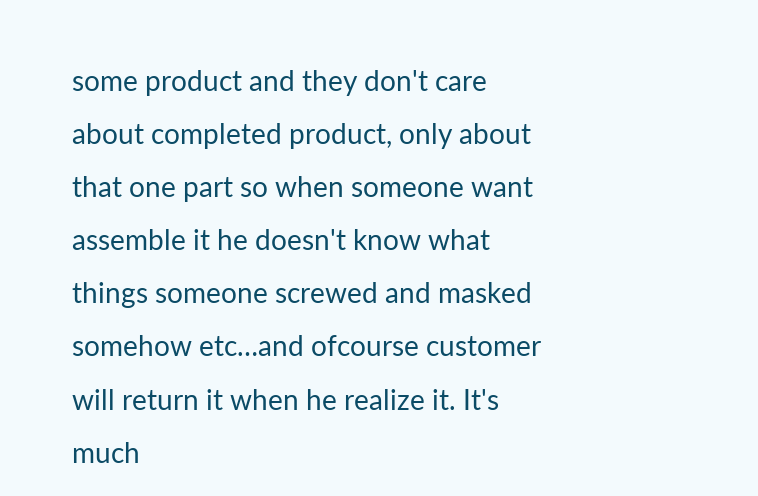some product and they don't care about completed product, only about that one part so when someone want assemble it he doesn't know what things someone screwed and masked somehow etc…and ofcourse customer will return it when he realize it. It's much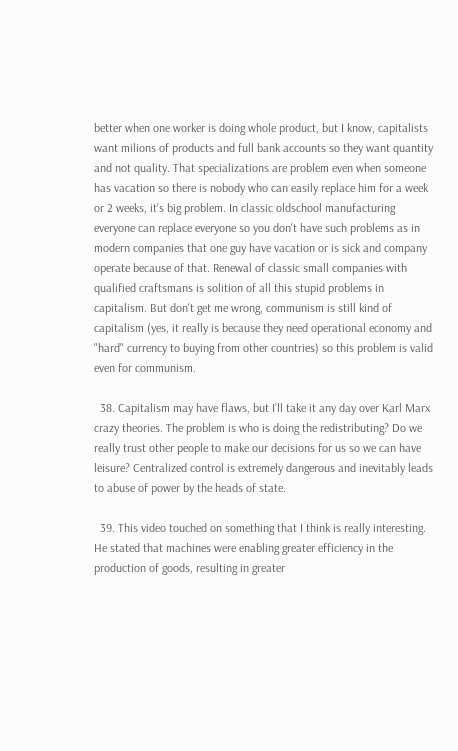better when one worker is doing whole product, but I know, capitalists want milions of products and full bank accounts so they want quantity and not quality. That specializations are problem even when someone has vacation so there is nobody who can easily replace him for a week or 2 weeks, it's big problem. In classic oldschool manufacturing everyone can replace everyone so you don't have such problems as in modern companies that one guy have vacation or is sick and company operate because of that. Renewal of classic small companies with qualified craftsmans is solition of all this stupid problems in capitalism. But don't get me wrong, communism is still kind of capitalism (yes, it really is because they need operational economy and "hard" currency to buying from other countries) so this problem is valid even for communism.

  38. Capitalism may have flaws, but I’ll take it any day over Karl Marx crazy theories. The problem is who is doing the redistributing? Do we really trust other people to make our decisions for us so we can have leisure? Centralized control is extremely dangerous and inevitably leads to abuse of power by the heads of state.

  39. This video touched on something that I think is really interesting. He stated that machines were enabling greater efficiency in the production of goods, resulting in greater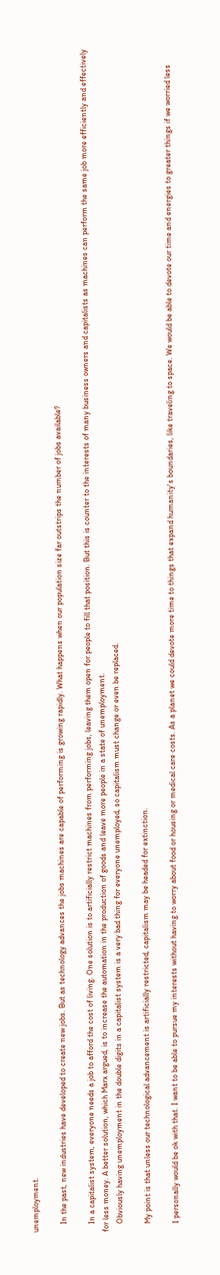unemployment.

    In the past, new industries have developed to create new jobs. But as technology advances the jobs machines are capable of performing is growing rapidly. What happens when our population size far outstrips the number of jobs available?

    In a capitalist system, everyone needs a job to afford the cost of living. One solution is to artificially restrict machines from performing jobs, leaving them open for people to fill that position. But this is counter to the interests of many business owners and capitalists as machines can perform the same job more efficiently and effectively for less money. A better solution, which Marx argued, is to increase the automation in the production of goods and leave more people in a state of unemployment.
    Obviously having unemployment in the double digits in a capitalist system is a very bad thing for everyone unemployed, so capitalism must change or even be replaced.

    My point is that unless our technological advancement is artificially restricted, capitalism may be headed for extinction.

    I personally would be ok with that. I want to be able to pursue my interests without having to worry about food or housing or medical care costs. As a planet we could devote more time to things that expand humanity's boundaries, like traveling to space. We would be able to devote our time and energies to greater things if we worried less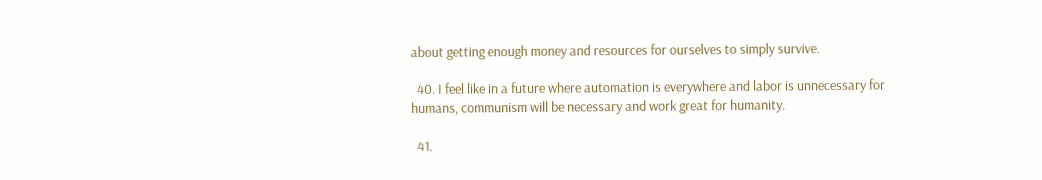about getting enough money and resources for ourselves to simply survive.

  40. I feel like in a future where automation is everywhere and labor is unnecessary for humans, communism will be necessary and work great for humanity.

  41.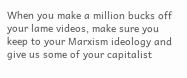When you make a million bucks off your lame videos, make sure you keep to your Marxism ideology and give us some of your capitalist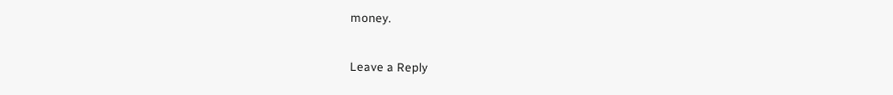money.

Leave a Reply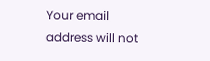Your email address will not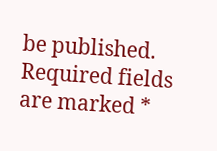be published. Required fields are marked *